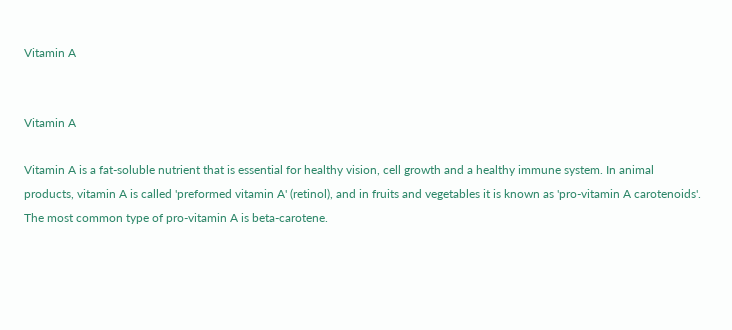Vitamin A


Vitamin A

Vitamin A is a fat-soluble nutrient that is essential for healthy vision, cell growth and a healthy immune system. In animal products, vitamin A is called 'preformed vitamin A' (retinol), and in fruits and vegetables it is known as 'pro-vitamin A carotenoids'. The most common type of pro-vitamin A is beta-carotene.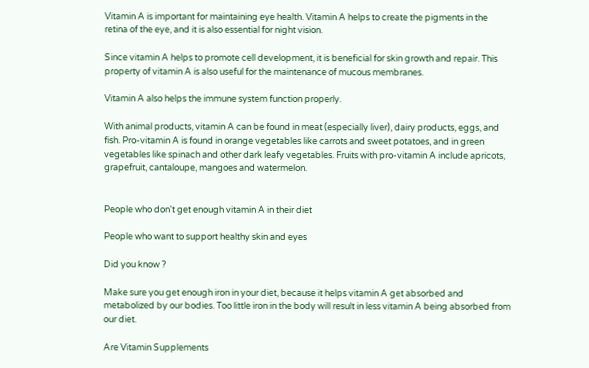Vitamin A is important for maintaining eye health. Vitamin A helps to create the pigments in the retina of the eye, and it is also essential for night vision.

Since vitamin A helps to promote cell development, it is beneficial for skin growth and repair. This property of vitamin A is also useful for the maintenance of mucous membranes.

Vitamin A also helps the immune system function properly.

With animal products, vitamin A can be found in meat (especially liver), dairy products, eggs, and fish. Pro-vitamin A is found in orange vegetables like carrots and sweet potatoes, and in green vegetables like spinach and other dark leafy vegetables. Fruits with pro-vitamin A include apricots, grapefruit, cantaloupe, mangoes and watermelon.


People who don't get enough vitamin A in their diet

People who want to support healthy skin and eyes

Did you know ?

Make sure you get enough iron in your diet, because it helps vitamin A get absorbed and metabolized by our bodies. Too little iron in the body will result in less vitamin A being absorbed from our diet.

Are Vitamin Supplements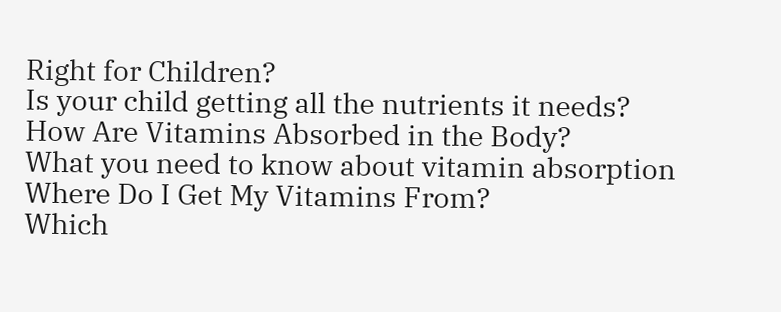Right for Children?
Is your child getting all the nutrients it needs?
How Are Vitamins Absorbed in the Body?
What you need to know about vitamin absorption
Where Do I Get My Vitamins From?
Which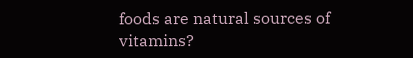foods are natural sources of vitamins?